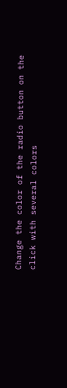Change the color of the radio button on the click with several colors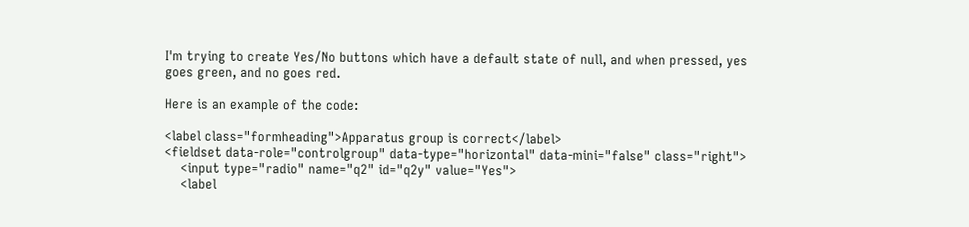I'm trying to create Yes/No buttons which have a default state of null, and when pressed, yes goes green, and no goes red.

Here is an example of the code:

<label class="formheading">Apparatus group is correct</label>
<fieldset data-role="controlgroup" data-type="horizontal" data-mini="false" class="right">
    <input type="radio" name="q2" id="q2y" value="Yes">
    <label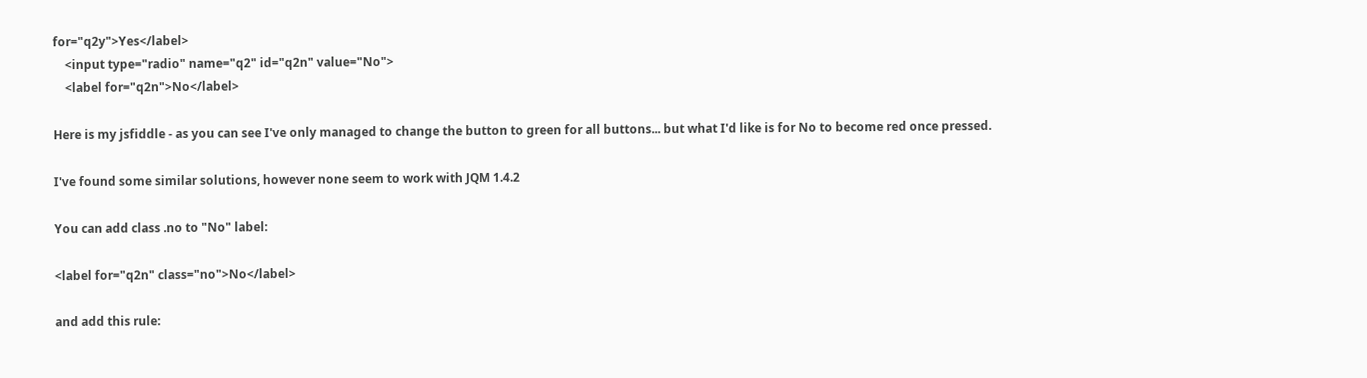for="q2y">Yes</label>
    <input type="radio" name="q2" id="q2n" value="No">
    <label for="q2n">No</label>

Here is my jsfiddle - as you can see I've only managed to change the button to green for all buttons... but what I'd like is for No to become red once pressed.

I've found some similar solutions, however none seem to work with JQM 1.4.2

You can add class .no to "No" label:

<label for="q2n" class="no">No</label>

and add this rule: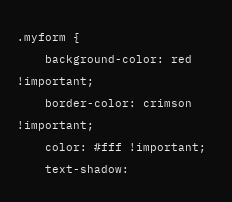.myform {
    background-color: red !important;
    border-color: crimson !important;
    color: #fff !important;
    text-shadow: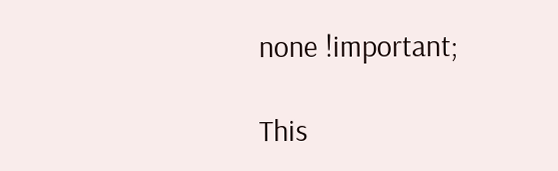none !important;

This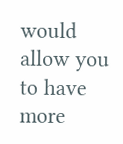would allow you to have more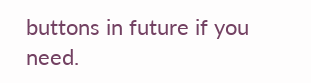buttons in future if you need.